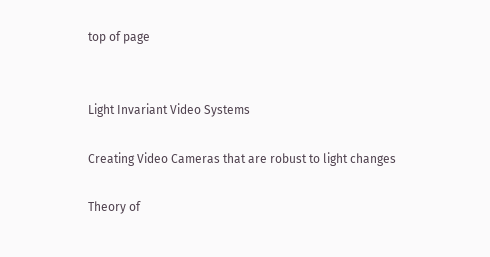top of page


Light Invariant Video Systems

Creating Video Cameras that are robust to light changes

Theory of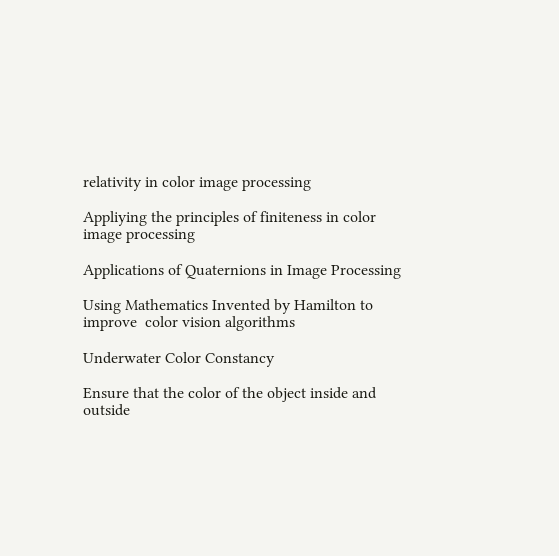relativity in color image processing

Appliying the principles of finiteness in color image processing

Applications of Quaternions in Image Processing

Using Mathematics Invented by Hamilton to improve  color vision algorithms

Underwater Color Constancy

Ensure that the color of the object inside and outside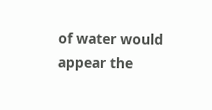of water would appear the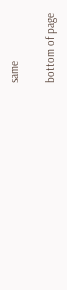same

bottom of page